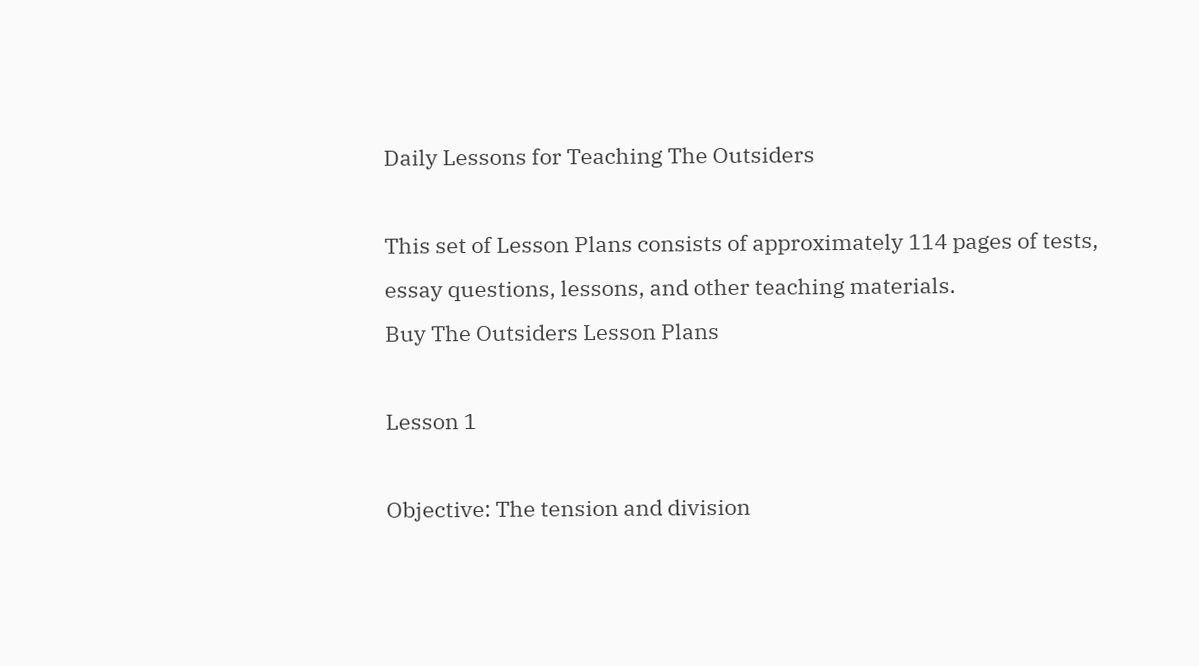Daily Lessons for Teaching The Outsiders

This set of Lesson Plans consists of approximately 114 pages of tests, essay questions, lessons, and other teaching materials.
Buy The Outsiders Lesson Plans

Lesson 1

Objective: The tension and division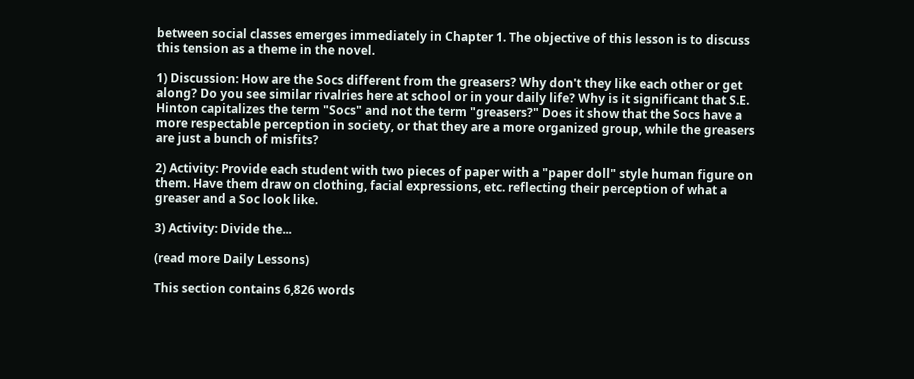between social classes emerges immediately in Chapter 1. The objective of this lesson is to discuss this tension as a theme in the novel.

1) Discussion: How are the Socs different from the greasers? Why don't they like each other or get along? Do you see similar rivalries here at school or in your daily life? Why is it significant that S.E. Hinton capitalizes the term "Socs" and not the term "greasers?" Does it show that the Socs have a more respectable perception in society, or that they are a more organized group, while the greasers are just a bunch of misfits?

2) Activity: Provide each student with two pieces of paper with a "paper doll" style human figure on them. Have them draw on clothing, facial expressions, etc. reflecting their perception of what a greaser and a Soc look like.

3) Activity: Divide the...

(read more Daily Lessons)

This section contains 6,826 words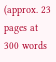(approx. 23 pages at 300 words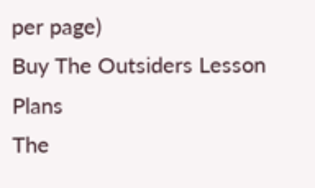per page)
Buy The Outsiders Lesson Plans
The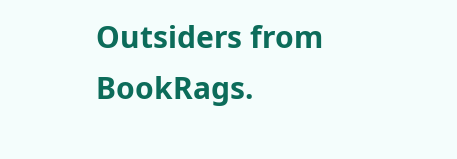Outsiders from BookRags.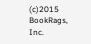(c)2015 BookRags, Inc.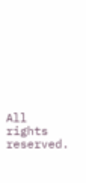All rights reserved.